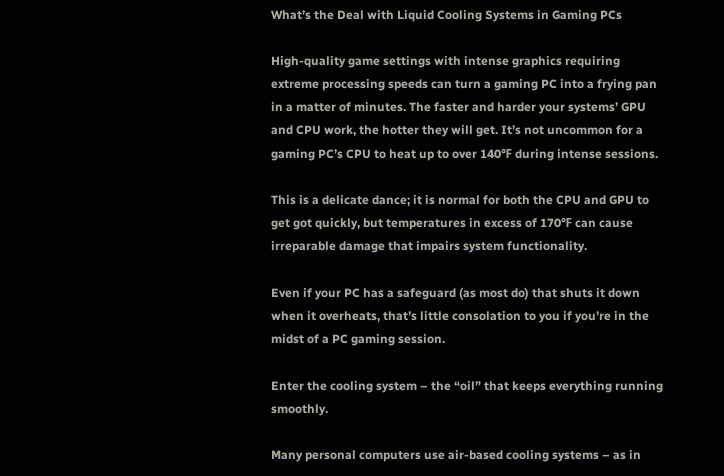What’s the Deal with Liquid Cooling Systems in Gaming PCs

High-quality game settings with intense graphics requiring extreme processing speeds can turn a gaming PC into a frying pan in a matter of minutes. The faster and harder your systems’ GPU and CPU work, the hotter they will get. It’s not uncommon for a gaming PC’s CPU to heat up to over 140℉ during intense sessions.

This is a delicate dance; it is normal for both the CPU and GPU to get got quickly, but temperatures in excess of 170℉ can cause irreparable damage that impairs system functionality.

Even if your PC has a safeguard (as most do) that shuts it down when it overheats, that’s little consolation to you if you’re in the midst of a PC gaming session.

Enter the cooling system – the “oil” that keeps everything running smoothly.

Many personal computers use air-based cooling systems – as in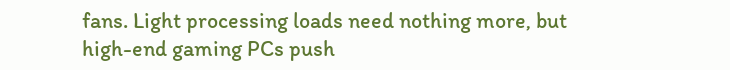fans. Light processing loads need nothing more, but high-end gaming PCs push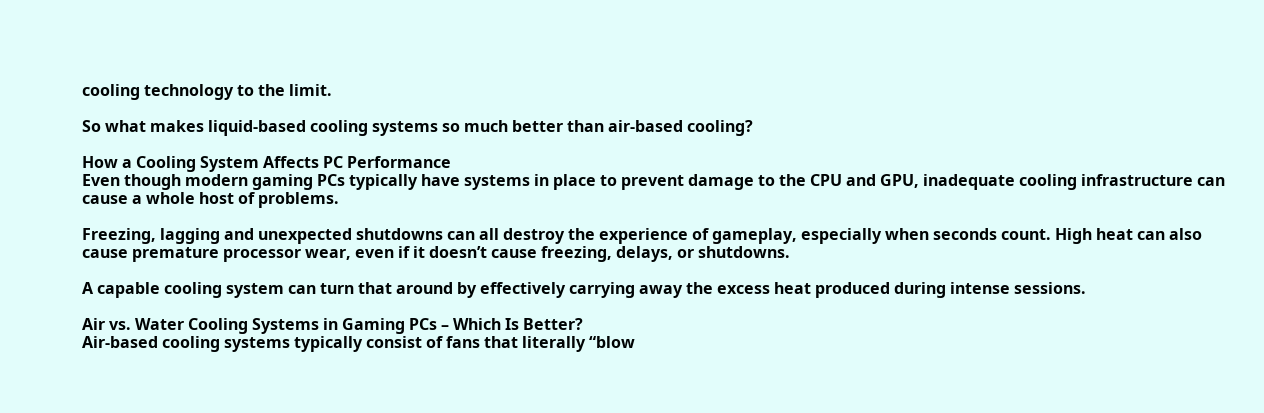cooling technology to the limit.

So what makes liquid-based cooling systems so much better than air-based cooling?

How a Cooling System Affects PC Performance
Even though modern gaming PCs typically have systems in place to prevent damage to the CPU and GPU, inadequate cooling infrastructure can cause a whole host of problems.

Freezing, lagging and unexpected shutdowns can all destroy the experience of gameplay, especially when seconds count. High heat can also cause premature processor wear, even if it doesn’t cause freezing, delays, or shutdowns.

A capable cooling system can turn that around by effectively carrying away the excess heat produced during intense sessions.

Air vs. Water Cooling Systems in Gaming PCs – Which Is Better?
Air-based cooling systems typically consist of fans that literally “blow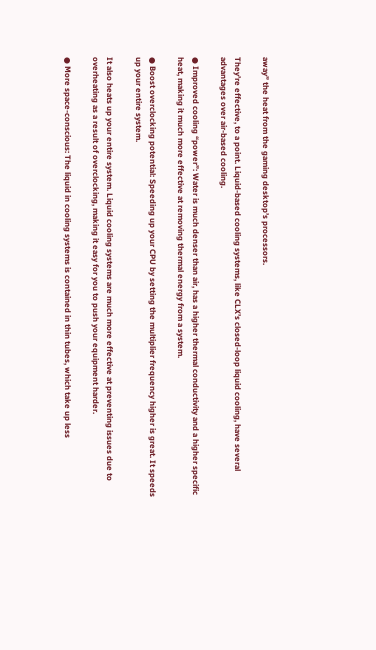away” the heat from the gaming desktop’s processors.

They’re effective, to a point. Liquid-based cooling systems, like CLX’s closed-loop liquid cooling, have several advantages over air-based cooling.

● Improved cooling “power”: Water is much denser than air, has a higher thermal conductivity and a higher specific heat, making it much more effective at removing thermal energy from a system.

● Boost overclocking potential: Speeding up your CPU by setting the multiplier frequency higher is great. It speeds up your entire system.

It also heats up your entire system. Liquid cooling systems are much more effective at preventing issues due to overheating as a result of overclocking, making it easy for you to push your equipment harder.

● More space-conscious: The liquid in cooling systems is contained in thin tubes, which take up less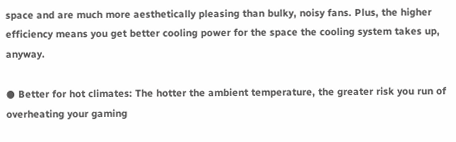space and are much more aesthetically pleasing than bulky, noisy fans. Plus, the higher efficiency means you get better cooling power for the space the cooling system takes up, anyway.

● Better for hot climates: The hotter the ambient temperature, the greater risk you run of overheating your gaming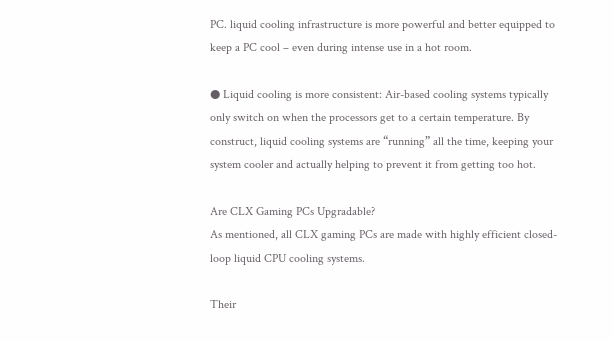PC. liquid cooling infrastructure is more powerful and better equipped to keep a PC cool – even during intense use in a hot room.

● Liquid cooling is more consistent: Air-based cooling systems typically only switch on when the processors get to a certain temperature. By construct, liquid cooling systems are “running” all the time, keeping your system cooler and actually helping to prevent it from getting too hot.

Are CLX Gaming PCs Upgradable?
As mentioned, all CLX gaming PCs are made with highly efficient closed-loop liquid CPU cooling systems.

Their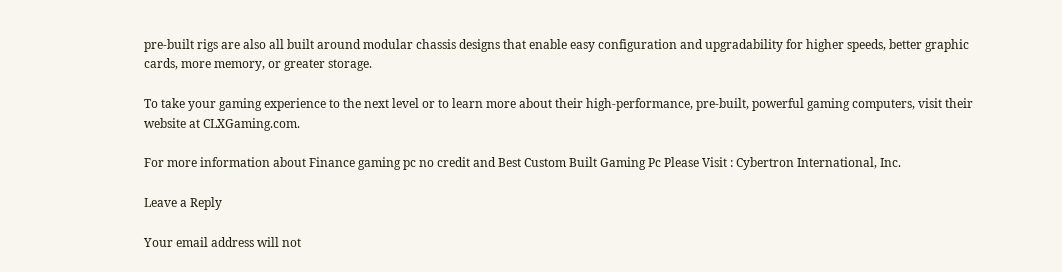pre-built rigs are also all built around modular chassis designs that enable easy configuration and upgradability for higher speeds, better graphic cards, more memory, or greater storage.

To take your gaming experience to the next level or to learn more about their high-performance, pre-built, powerful gaming computers, visit their website at CLXGaming.com.

For more information about Finance gaming pc no credit and Best Custom Built Gaming Pc Please Visit : Cybertron International, Inc.

Leave a Reply

Your email address will not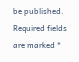be published. Required fields are marked *